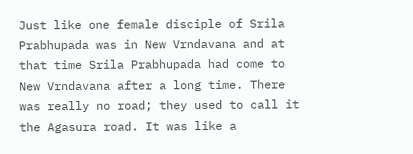Just like one female disciple of Srila Prabhupada was in New Vrndavana and at that time Srila Prabhupada had come to New Vrndavana after a long time. There was really no road; they used to call it the Agasura road. It was like a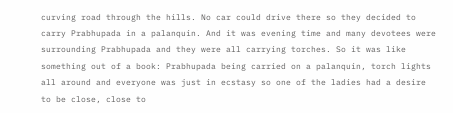curving road through the hills. No car could drive there so they decided to carry Prabhupada in a palanquin. And it was evening time and many devotees were surrounding Prabhupada and they were all carrying torches. So it was like something out of a book: Prabhupada being carried on a palanquin, torch lights all around and everyone was just in ecstasy so one of the ladies had a desire to be close, close to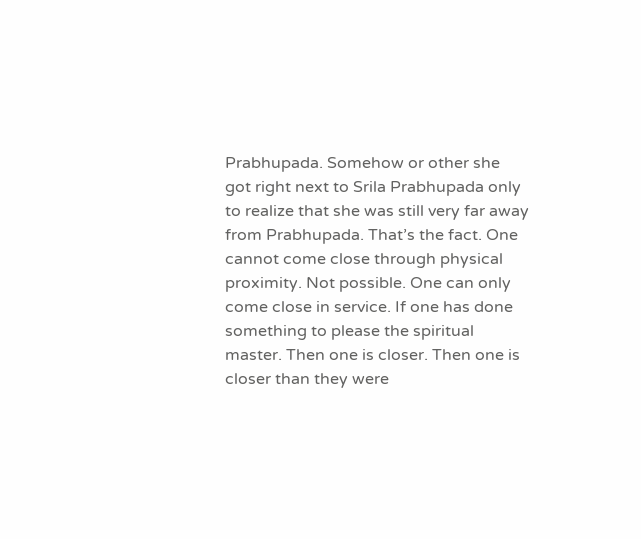Prabhupada. Somehow or other she got right next to Srila Prabhupada only to realize that she was still very far away from Prabhupada. That’s the fact. One cannot come close through physical proximity. Not possible. One can only come close in service. If one has done something to please the spiritual master. Then one is closer. Then one is closer than they were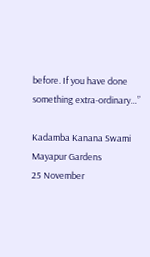before. If you have done something extra-ordinary…”

Kadamba Kanana Swami
Mayapur Gardens
25 November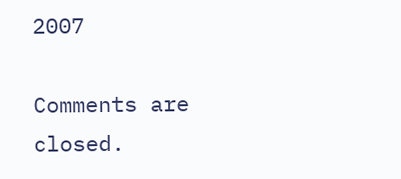2007

Comments are closed.